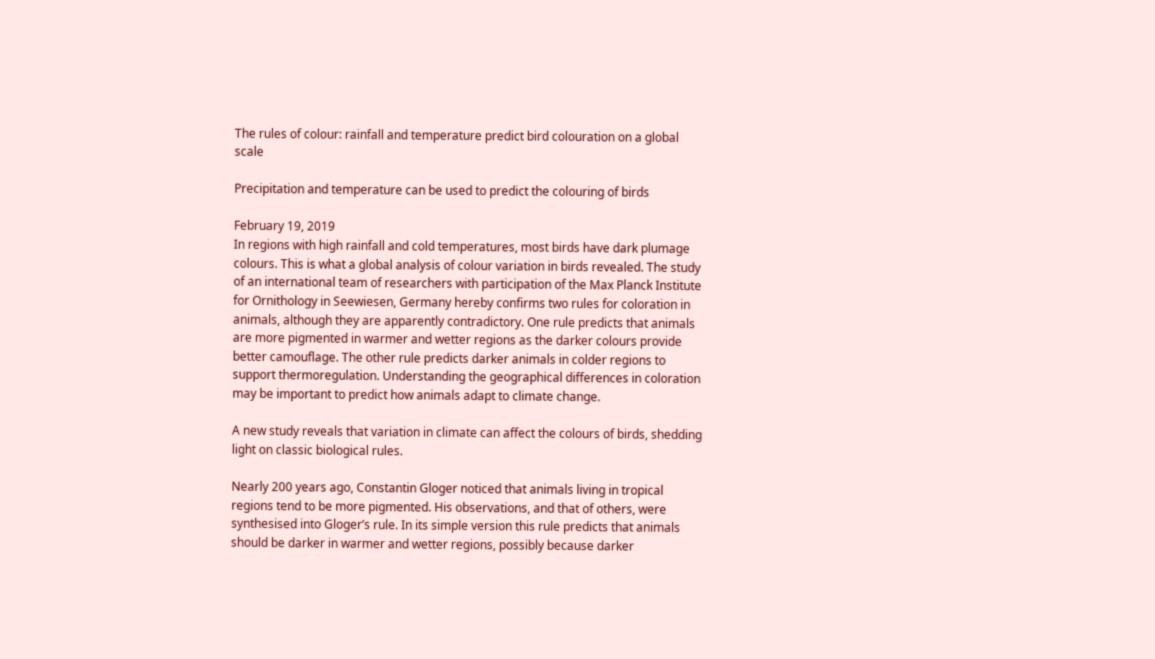The rules of colour: rainfall and temperature predict bird colouration on a global scale

Precipitation and temperature can be used to predict the colouring of birds

February 19, 2019
In regions with high rainfall and cold temperatures, most birds have dark plumage colours. This is what a global analysis of colour variation in birds revealed. The study of an international team of researchers with participation of the Max Planck Institute for Ornithology in Seewiesen, Germany hereby confirms two rules for coloration in animals, although they are apparently contradictory. One rule predicts that animals are more pigmented in warmer and wetter regions as the darker colours provide better camouflage. The other rule predicts darker animals in colder regions to support thermoregulation. Understanding the geographical differences in coloration may be important to predict how animals adapt to climate change.

A new study reveals that variation in climate can affect the colours of birds, shedding light on classic biological rules.

Nearly 200 years ago, Constantin Gloger noticed that animals living in tropical regions tend to be more pigmented. His observations, and that of others, were synthesised into Gloger’s rule. In its simple version this rule predicts that animals should be darker in warmer and wetter regions, possibly because darker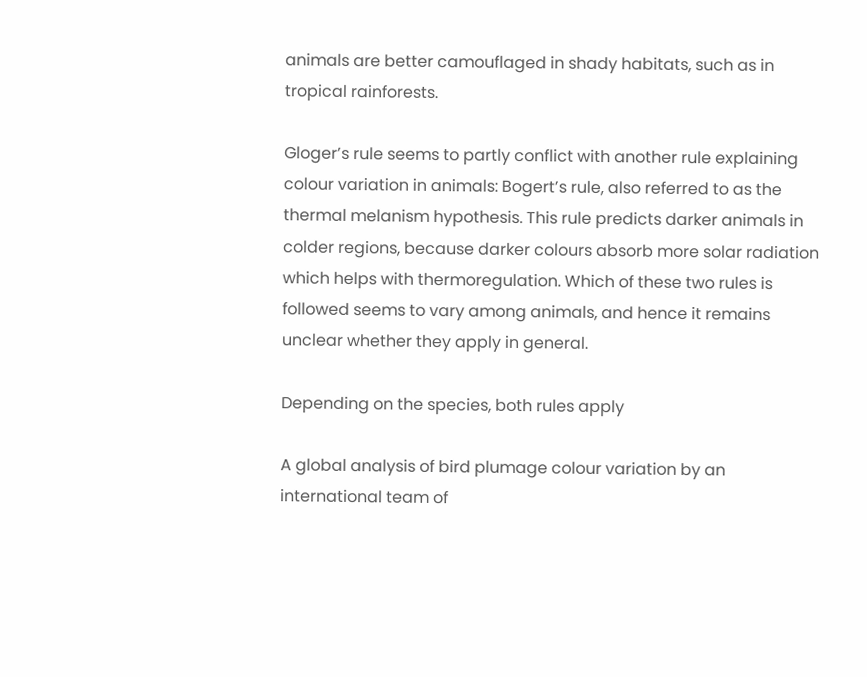animals are better camouflaged in shady habitats, such as in tropical rainforests.

Gloger’s rule seems to partly conflict with another rule explaining colour variation in animals: Bogert’s rule, also referred to as the thermal melanism hypothesis. This rule predicts darker animals in colder regions, because darker colours absorb more solar radiation which helps with thermoregulation. Which of these two rules is followed seems to vary among animals, and hence it remains unclear whether they apply in general.

Depending on the species, both rules apply

A global analysis of bird plumage colour variation by an international team of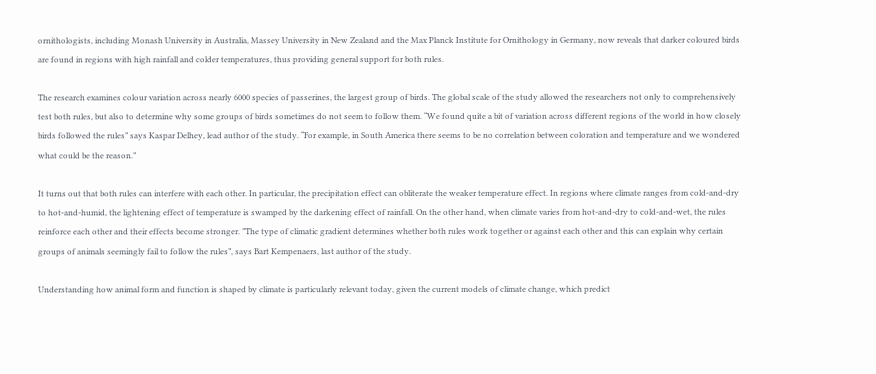ornithologists, including Monash University in Australia, Massey University in New Zealand and the Max Planck Institute for Ornithology in Germany, now reveals that darker coloured birds are found in regions with high rainfall and colder temperatures, thus providing general support for both rules.

The research examines colour variation across nearly 6000 species of passerines, the largest group of birds. The global scale of the study allowed the researchers not only to comprehensively test both rules, but also to determine why some groups of birds sometimes do not seem to follow them. “We found quite a bit of variation across different regions of the world in how closely birds followed the rules” says Kaspar Delhey, lead author of the study. “For example, in South America there seems to be no correlation between coloration and temperature and we wondered what could be the reason.”

It turns out that both rules can interfere with each other. In particular, the precipitation effect can obliterate the weaker temperature effect. In regions where climate ranges from cold-and-dry to hot-and-humid, the lightening effect of temperature is swamped by the darkening effect of rainfall. On the other hand, when climate varies from hot-and-dry to cold-and-wet, the rules reinforce each other and their effects become stronger. ”The type of climatic gradient determines whether both rules work together or against each other and this can explain why certain groups of animals seemingly fail to follow the rules”, says Bart Kempenaers, last author of the study.

Understanding how animal form and function is shaped by climate is particularly relevant today, given the current models of climate change, which predict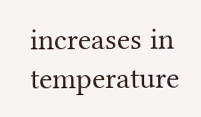increases in temperature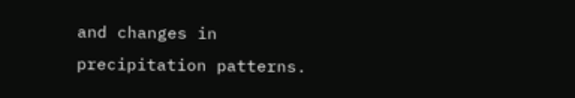and changes in precipitation patterns.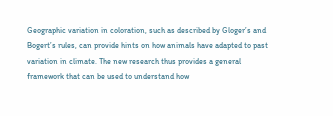Geographic variation in coloration, such as described by Gloger’s and Bogert’s rules, can provide hints on how animals have adapted to past variation in climate. The new research thus provides a general framework that can be used to understand how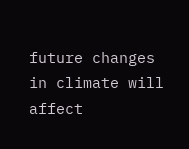future changes in climate will affect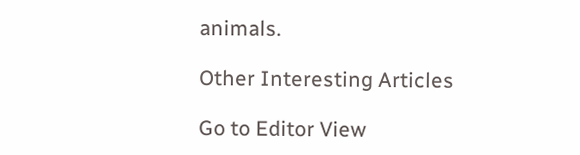animals.

Other Interesting Articles

Go to Editor View